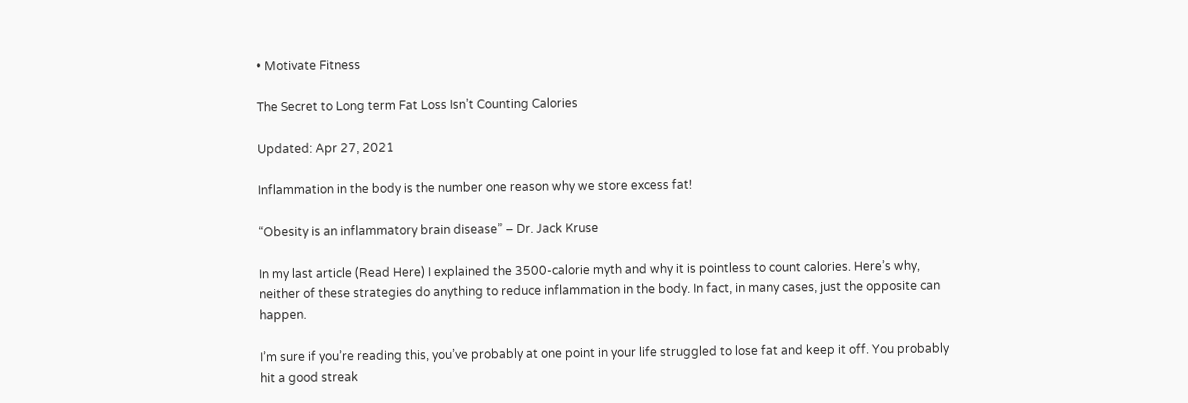• Motivate Fitness

The Secret to Long term Fat Loss Isn’t Counting Calories

Updated: Apr 27, 2021

Inflammation in the body is the number one reason why we store excess fat!

“Obesity is an inflammatory brain disease” – Dr. Jack Kruse

In my last article (Read Here) I explained the 3500-calorie myth and why it is pointless to count calories. Here’s why, neither of these strategies do anything to reduce inflammation in the body. In fact, in many cases, just the opposite can happen.

I’m sure if you’re reading this, you’ve probably at one point in your life struggled to lose fat and keep it off. You probably hit a good streak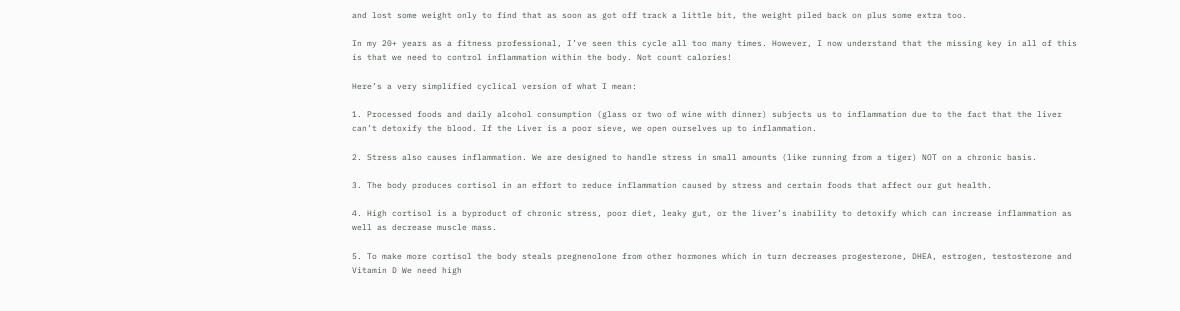and lost some weight only to find that as soon as got off track a little bit, the weight piled back on plus some extra too.

In my 20+ years as a fitness professional, I’ve seen this cycle all too many times. However, I now understand that the missing key in all of this is that we need to control inflammation within the body. Not count calories!

Here’s a very simplified cyclical version of what I mean:

1. Processed foods and daily alcohol consumption (glass or two of wine with dinner) subjects us to inflammation due to the fact that the liver can’t detoxify the blood. If the Liver is a poor sieve, we open ourselves up to inflammation.

2. Stress also causes inflammation. We are designed to handle stress in small amounts (like running from a tiger) NOT on a chronic basis.

3. The body produces cortisol in an effort to reduce inflammation caused by stress and certain foods that affect our gut health.

4. High cortisol is a byproduct of chronic stress, poor diet, leaky gut, or the liver’s inability to detoxify which can increase inflammation as well as decrease muscle mass.

5. To make more cortisol the body steals pregnenolone from other hormones which in turn decreases progesterone, DHEA, estrogen, testosterone and Vitamin D We need high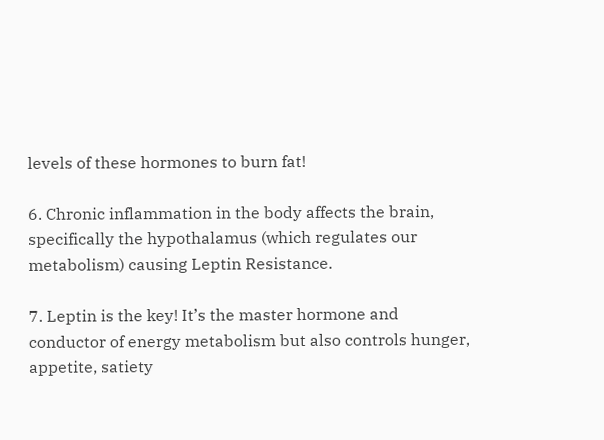levels of these hormones to burn fat!

6. Chronic inflammation in the body affects the brain, specifically the hypothalamus (which regulates our metabolism) causing Leptin Resistance.

7. Leptin is the key! It’s the master hormone and conductor of energy metabolism but also controls hunger, appetite, satiety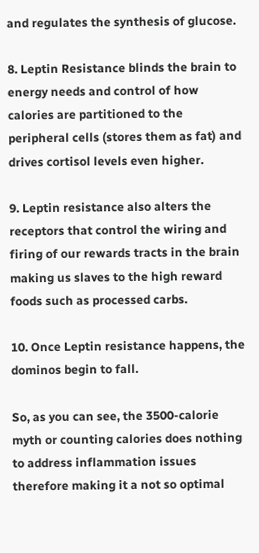and regulates the synthesis of glucose.

8. Leptin Resistance blinds the brain to energy needs and control of how calories are partitioned to the peripheral cells (stores them as fat) and drives cortisol levels even higher.

9. Leptin resistance also alters the receptors that control the wiring and firing of our rewards tracts in the brain making us slaves to the high reward foods such as processed carbs.

10. Once Leptin resistance happens, the dominos begin to fall.

So, as you can see, the 3500-calorie myth or counting calories does nothing to address inflammation issues therefore making it a not so optimal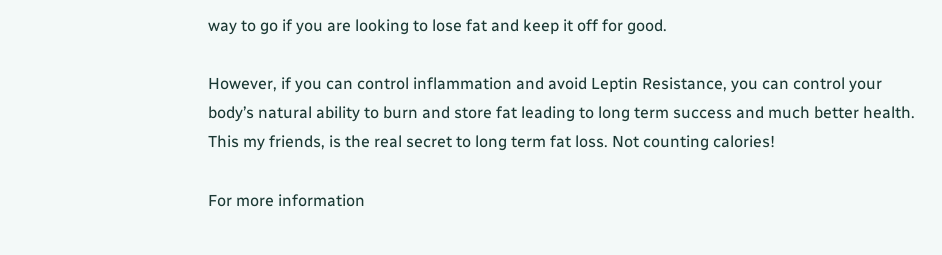way to go if you are looking to lose fat and keep it off for good.

However, if you can control inflammation and avoid Leptin Resistance, you can control your body’s natural ability to burn and store fat leading to long term success and much better health. This my friends, is the real secret to long term fat loss. Not counting calories!

For more information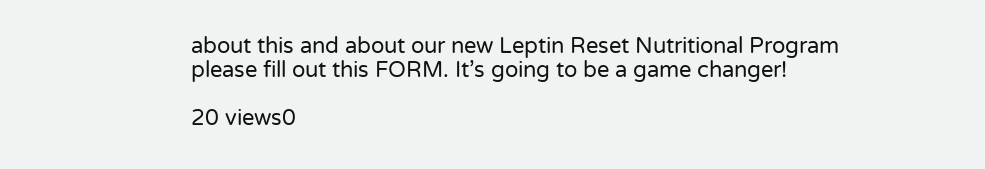about this and about our new Leptin Reset Nutritional Program please fill out this FORM. It’s going to be a game changer!

20 views0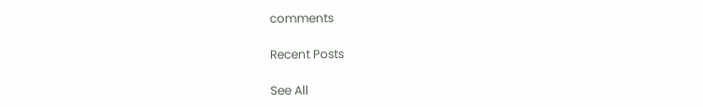comments

Recent Posts

See All